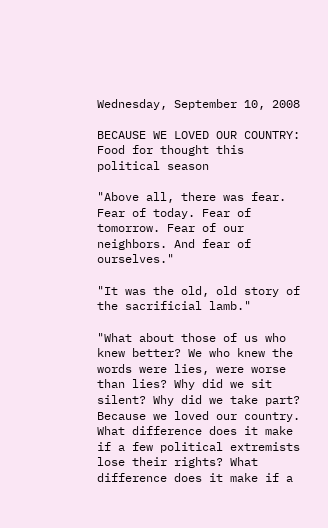Wednesday, September 10, 2008

BECAUSE WE LOVED OUR COUNTRY: Food for thought this political season

"Above all, there was fear. Fear of today. Fear of tomorrow. Fear of our neighbors. And fear of ourselves."

"It was the old, old story of the sacrificial lamb."

"What about those of us who knew better? We who knew the words were lies, were worse than lies? Why did we sit silent? Why did we take part? Because we loved our country. What difference does it make if a few political extremists lose their rights? What difference does it make if a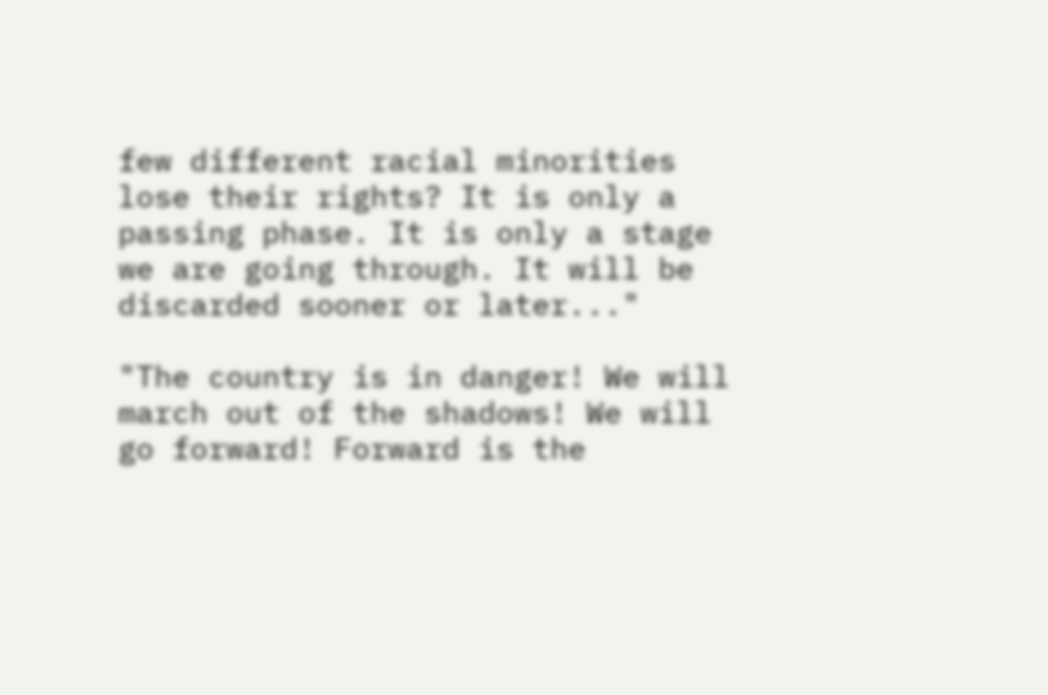few different racial minorities lose their rights? It is only a passing phase. It is only a stage we are going through. It will be discarded sooner or later..."

"The country is in danger! We will march out of the shadows! We will go forward! Forward is the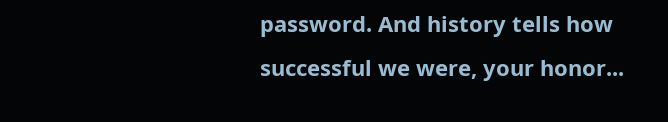password. And history tells how successful we were, your honor...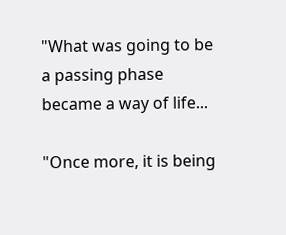"What was going to be a passing phase became a way of life...

"Once more, it is being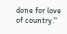done for love of country."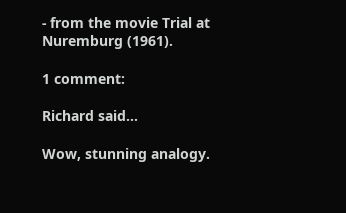- from the movie Trial at Nuremburg (1961).

1 comment:

Richard said...

Wow, stunning analogy.